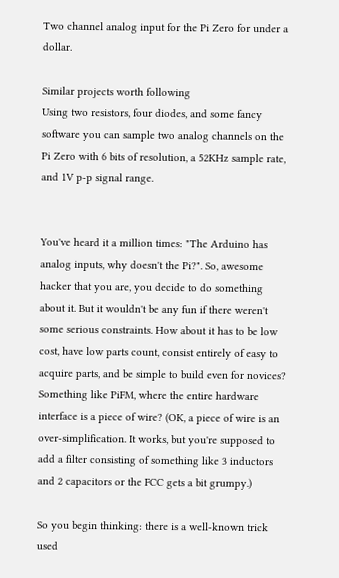Two channel analog input for the Pi Zero for under a dollar.

Similar projects worth following
Using two resistors, four diodes, and some fancy software you can sample two analog channels on the Pi Zero with 6 bits of resolution, a 52KHz sample rate, and 1V p-p signal range.


You've heard it a million times: "The Arduino has analog inputs, why doesn't the Pi?". So, awesome hacker that you are, you decide to do something about it. But it wouldn't be any fun if there weren't some serious constraints. How about it has to be low cost, have low parts count, consist entirely of easy to acquire parts, and be simple to build even for novices? Something like PiFM, where the entire hardware interface is a piece of wire? (OK, a piece of wire is an over-simplification. It works, but you're supposed to add a filter consisting of something like 3 inductors and 2 capacitors or the FCC gets a bit grumpy.)

So you begin thinking: there is a well-known trick used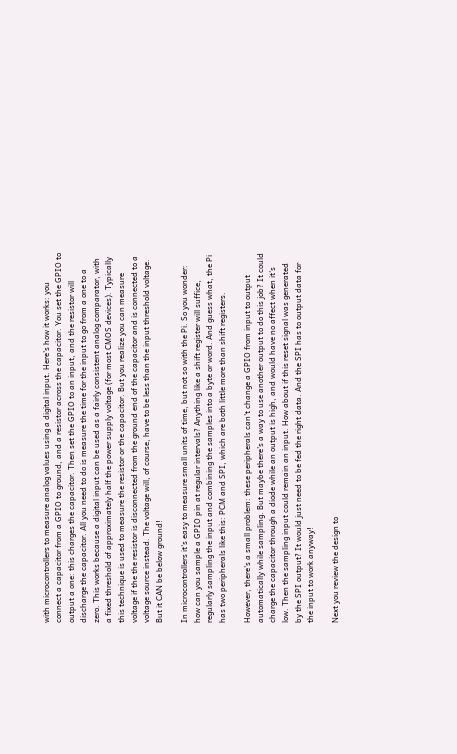with microcontrollers to measure analog values using a digital input. Here's how it works: you connect a capacitor from a GPIO to ground, and a resistor across the capacitor. You set the GPIO to output a one: this charges the capacitor. Then set the GPIO to an input, and the resistor will discharge the capacitor. All you need to do is measure the time for the input to go from a one to a zero. This works because a digital input can be used as a fairly consistent analog comparator, with a fixed threshold of approximately half the power supply voltage (for most CMOS devices). Typically this technique is used to measure the resistor or the capacitor. But you realize you can measure voltage if the the resistor is disconnected from the ground end of the capacitor and is connected to a voltage source instead. The voltage will, of course, have to be less than the input threshold voltage. But it CAN be below ground!

In microcontrollers it's easy to measure small units of time, but not so with the Pi. So you wonder: how can you sample a GPIO pin at regular intervals? Anything like a shift register will suffice, regularly sampling the input and combining the samples into a byte or word. And guess what, the Pi has two peripherals like this: PCM and SPI, which are both little more than shift registers.

However, there's a small problem: these peripherals can't change a GPIO from input to output automatically while sampling. But maybe there's a way to use another output to do this job? It could charge the capacitor through a diode while an output is high, and would have no affect when it's low. Then the sampling input could remain an input. How about if this reset signal was generated by the SPI output? It would just need to be fed the right data. And the SPI has to output data for the input to work anyway!

Next you review the design to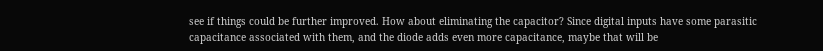see if things could be further improved. How about eliminating the capacitor? Since digital inputs have some parasitic capacitance associated with them, and the diode adds even more capacitance, maybe that will be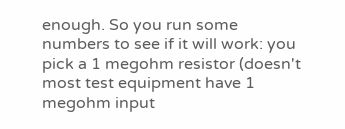enough. So you run some numbers to see if it will work: you pick a 1 megohm resistor (doesn't most test equipment have 1 megohm input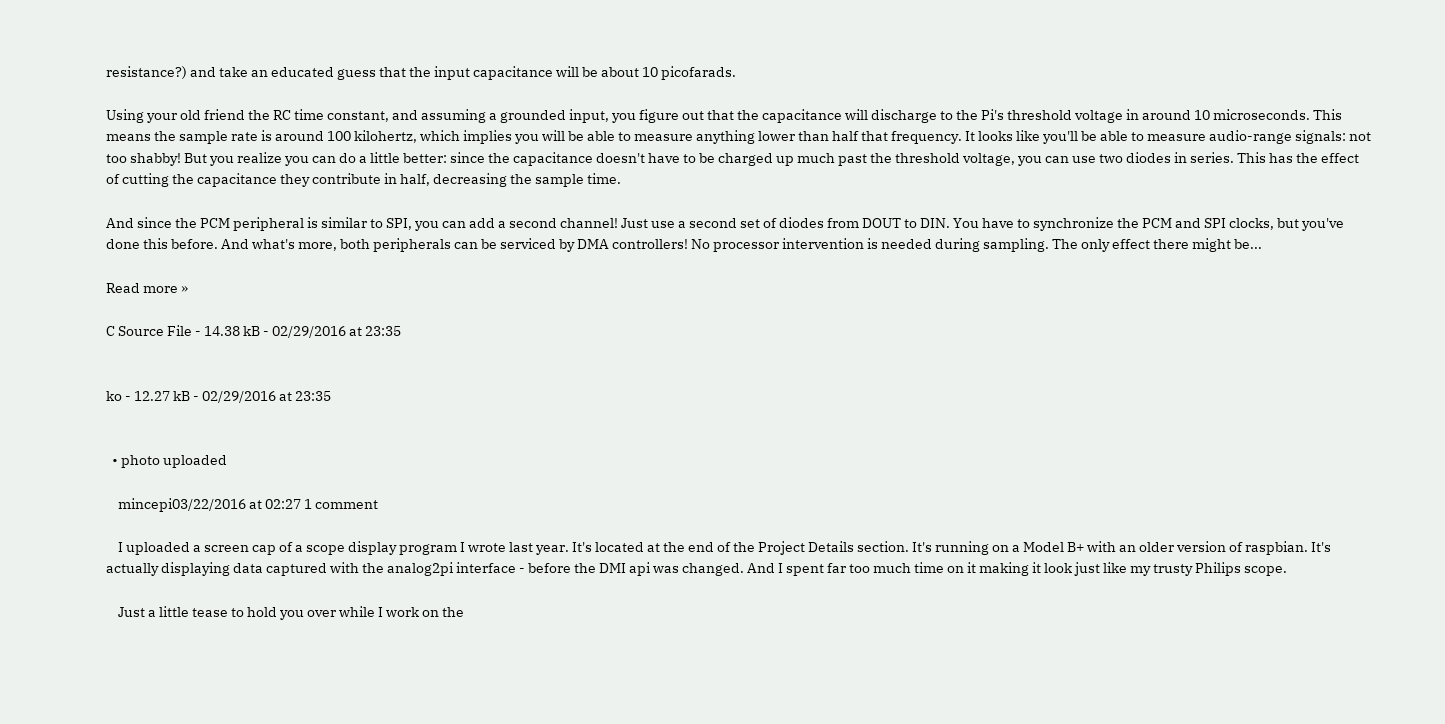resistance?) and take an educated guess that the input capacitance will be about 10 picofarads.

Using your old friend the RC time constant, and assuming a grounded input, you figure out that the capacitance will discharge to the Pi's threshold voltage in around 10 microseconds. This means the sample rate is around 100 kilohertz, which implies you will be able to measure anything lower than half that frequency. It looks like you'll be able to measure audio-range signals: not too shabby! But you realize you can do a little better: since the capacitance doesn't have to be charged up much past the threshold voltage, you can use two diodes in series. This has the effect of cutting the capacitance they contribute in half, decreasing the sample time.

And since the PCM peripheral is similar to SPI, you can add a second channel! Just use a second set of diodes from DOUT to DIN. You have to synchronize the PCM and SPI clocks, but you've done this before. And what's more, both peripherals can be serviced by DMA controllers! No processor intervention is needed during sampling. The only effect there might be...

Read more »

C Source File - 14.38 kB - 02/29/2016 at 23:35


ko - 12.27 kB - 02/29/2016 at 23:35


  • photo uploaded

    mincepi03/22/2016 at 02:27 1 comment

    I uploaded a screen cap of a scope display program I wrote last year. It's located at the end of the Project Details section. It's running on a Model B+ with an older version of raspbian. It's actually displaying data captured with the analog2pi interface - before the DMI api was changed. And I spent far too much time on it making it look just like my trusty Philips scope.

    Just a little tease to hold you over while I work on the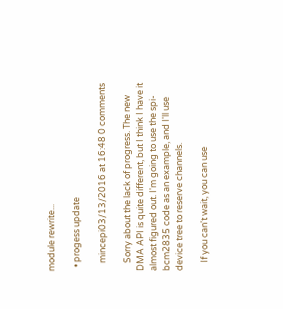module rewrite...

  • progess update

    mincepi03/13/2016 at 16:48 0 comments

    Sorry about the lack of progress. The new DMA API is quite different, but I think I have it almost figured out. I'm going to use the spi-bcm2835 code as an example, and I'll use device tree to reserve channels.

    If you can't wait, you can use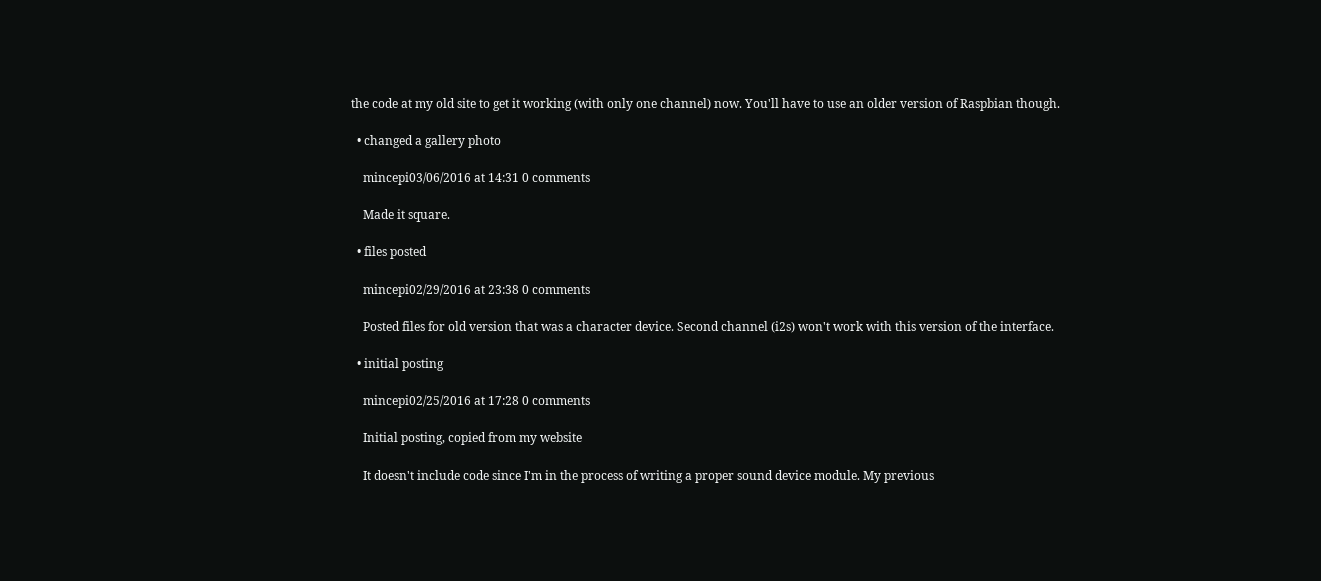the code at my old site to get it working (with only one channel) now. You'll have to use an older version of Raspbian though.

  • changed a gallery photo

    mincepi03/06/2016 at 14:31 0 comments

    Made it square.

  • files posted

    mincepi02/29/2016 at 23:38 0 comments

    Posted files for old version that was a character device. Second channel (i2s) won't work with this version of the interface.

  • initial posting

    mincepi02/25/2016 at 17:28 0 comments

    Initial posting, copied from my website

    It doesn't include code since I'm in the process of writing a proper sound device module. My previous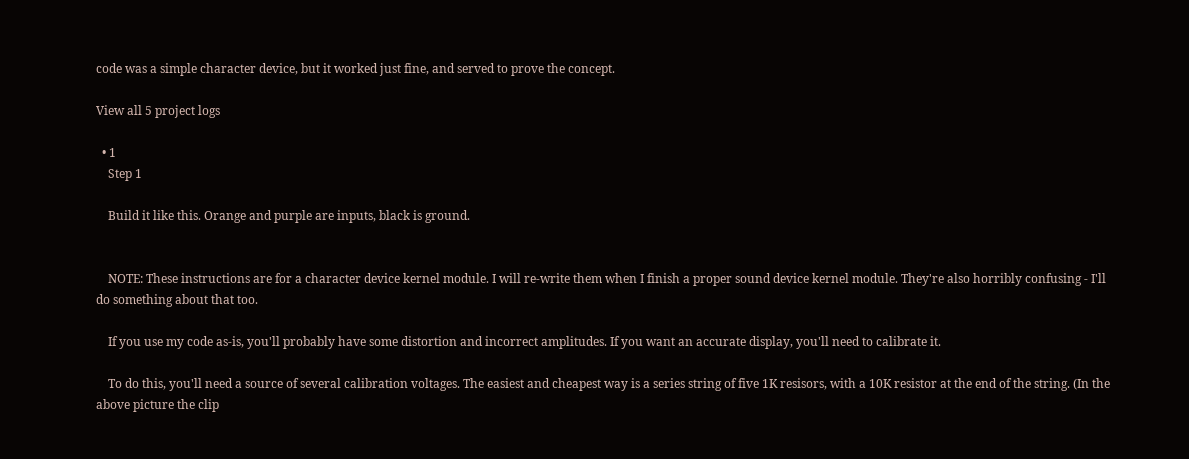code was a simple character device, but it worked just fine, and served to prove the concept.

View all 5 project logs

  • 1
    Step 1

    Build it like this. Orange and purple are inputs, black is ground.


    NOTE: These instructions are for a character device kernel module. I will re-write them when I finish a proper sound device kernel module. They're also horribly confusing - I'll do something about that too.

    If you use my code as-is, you'll probably have some distortion and incorrect amplitudes. If you want an accurate display, you'll need to calibrate it.

    To do this, you'll need a source of several calibration voltages. The easiest and cheapest way is a series string of five 1K resisors, with a 10K resistor at the end of the string. (In the above picture the clip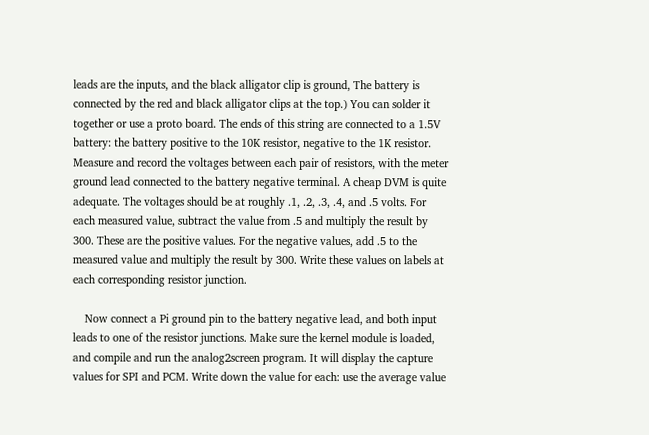leads are the inputs, and the black alligator clip is ground, The battery is connected by the red and black alligator clips at the top.) You can solder it together or use a proto board. The ends of this string are connected to a 1.5V battery: the battery positive to the 10K resistor, negative to the 1K resistor. Measure and record the voltages between each pair of resistors, with the meter ground lead connected to the battery negative terminal. A cheap DVM is quite adequate. The voltages should be at roughly .1, .2, .3, .4, and .5 volts. For each measured value, subtract the value from .5 and multiply the result by 300. These are the positive values. For the negative values, add .5 to the measured value and multiply the result by 300. Write these values on labels at each corresponding resistor junction.

    Now connect a Pi ground pin to the battery negative lead, and both input leads to one of the resistor junctions. Make sure the kernel module is loaded, and compile and run the analog2screen program. It will display the capture values for SPI and PCM. Write down the value for each: use the average value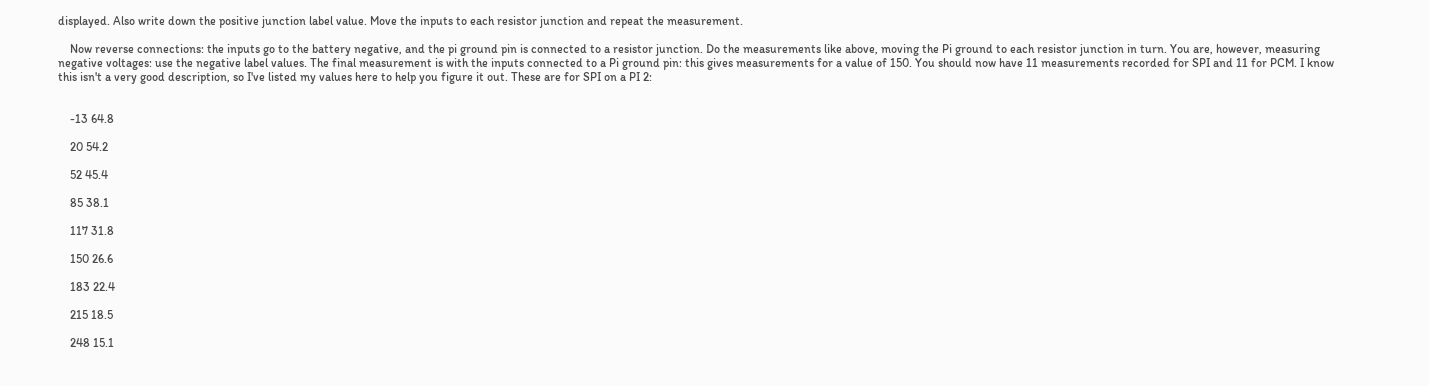displayed. Also write down the positive junction label value. Move the inputs to each resistor junction and repeat the measurement.

    Now reverse connections: the inputs go to the battery negative, and the pi ground pin is connected to a resistor junction. Do the measurements like above, moving the Pi ground to each resistor junction in turn. You are, however, measuring negative voltages: use the negative label values. The final measurement is with the inputs connected to a Pi ground pin: this gives measurements for a value of 150. You should now have 11 measurements recorded for SPI and 11 for PCM. I know this isn't a very good description, so I've listed my values here to help you figure it out. These are for SPI on a PI 2:


    -13 64.8

    20 54.2

    52 45.4

    85 38.1

    117 31.8

    150 26.6

    183 22.4

    215 18.5

    248 15.1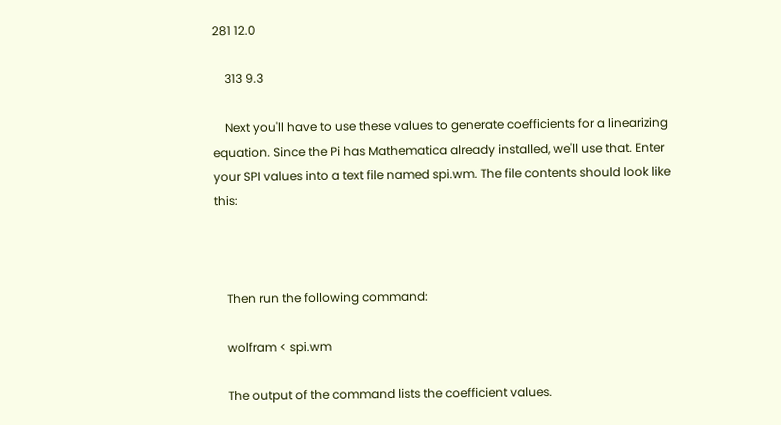281 12.0

    313 9.3

    Next you'll have to use these values to generate coefficients for a linearizing equation. Since the Pi has Mathematica already installed, we'll use that. Enter your SPI values into a text file named spi.wm. The file contents should look like this:



    Then run the following command:

    wolfram < spi.wm

    The output of the command lists the coefficient values.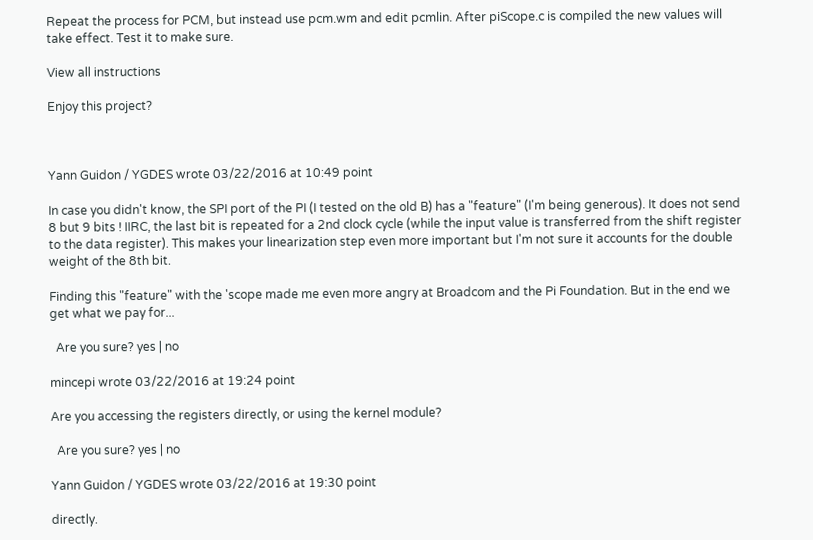Repeat the process for PCM, but instead use pcm.wm and edit pcmlin. After piScope.c is compiled the new values will take effect. Test it to make sure.

View all instructions

Enjoy this project?



Yann Guidon / YGDES wrote 03/22/2016 at 10:49 point

In case you didn't know, the SPI port of the PI (I tested on the old B) has a "feature" (I'm being generous). It does not send 8 but 9 bits ! IIRC, the last bit is repeated for a 2nd clock cycle (while the input value is transferred from the shift register to the data register). This makes your linearization step even more important but I'm not sure it accounts for the double weight of the 8th bit.

Finding this "feature" with the 'scope made me even more angry at Broadcom and the Pi Foundation. But in the end we get what we pay for...

  Are you sure? yes | no

mincepi wrote 03/22/2016 at 19:24 point

Are you accessing the registers directly, or using the kernel module?

  Are you sure? yes | no

Yann Guidon / YGDES wrote 03/22/2016 at 19:30 point

directly.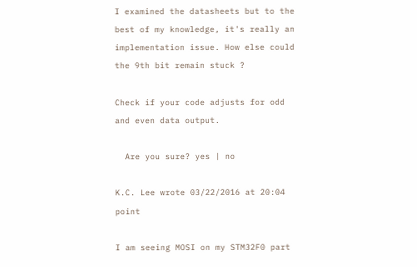I examined the datasheets but to the best of my knowledge, it's really an implementation issue. How else could the 9th bit remain stuck ?

Check if your code adjusts for odd and even data output.

  Are you sure? yes | no

K.C. Lee wrote 03/22/2016 at 20:04 point

I am seeing MOSI on my STM32F0 part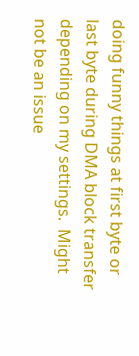doing funny things at first byte or last byte during DMA block transfer depending on my settings.  Might not be an issue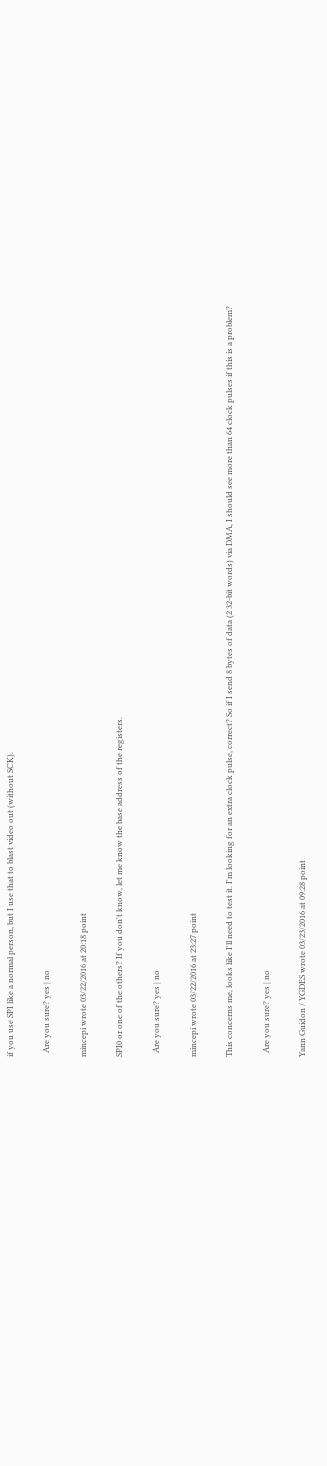if you use SPI like a normal person, but I use that to blast video out (without SCK).

  Are you sure? yes | no

mincepi wrote 03/22/2016 at 20:18 point

SPI0 or one of the others? If you don't know, let me know the base address of the registers.

  Are you sure? yes | no

mincepi wrote 03/22/2016 at 23:27 point

This concerns me, looks like I'll need to test it. I'm looking for an extra clock pulse, correct? So if I send 8 bytes of data (2 32-bit words) via DMA, I should see more than 64 clock pulses if this is a problem?

  Are you sure? yes | no

Yann Guidon / YGDES wrote 03/23/2016 at 09:28 point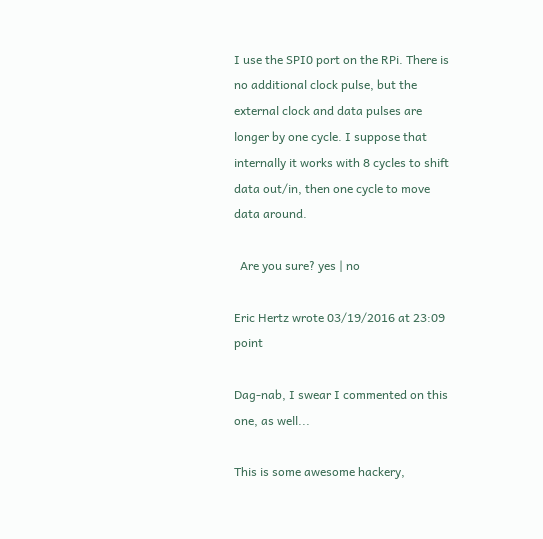I use the SPI0 port on the RPi. There is no additional clock pulse, but the external clock and data pulses are longer by one cycle. I suppose that internally it works with 8 cycles to shift data out/in, then one cycle to move data around.

  Are you sure? yes | no

Eric Hertz wrote 03/19/2016 at 23:09 point

Dag-nab, I swear I commented on this one, as well...

This is some awesome hackery,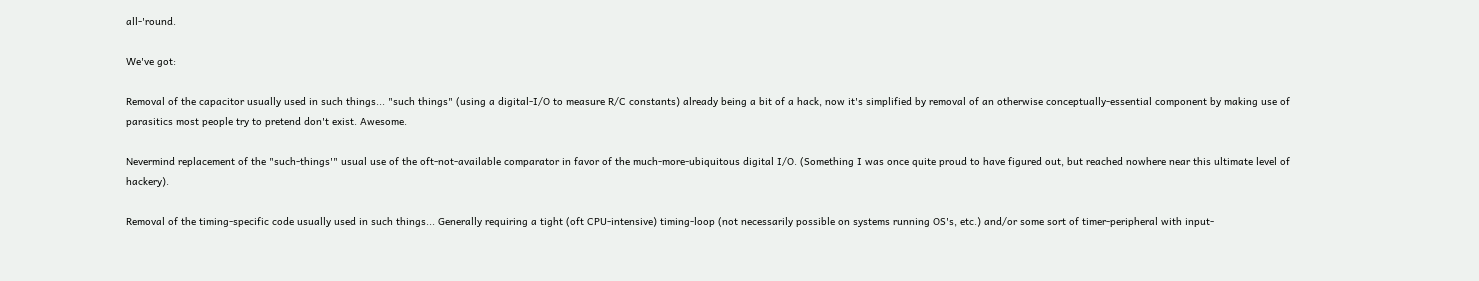all-'round.

We've got:

Removal of the capacitor usually used in such things... "such things" (using a digital-I/O to measure R/C constants) already being a bit of a hack, now it's simplified by removal of an otherwise conceptually-essential component by making use of parasitics most people try to pretend don't exist. Awesome.

Nevermind replacement of the "such-things'" usual use of the oft-not-available comparator in favor of the much-more-ubiquitous digital I/O. (Something I was once quite proud to have figured out, but reached nowhere near this ultimate level of hackery).

Removal of the timing-specific code usually used in such things... Generally requiring a tight (oft CPU-intensive) timing-loop (not necessarily possible on systems running OS's, etc.) and/or some sort of timer-peripheral with input-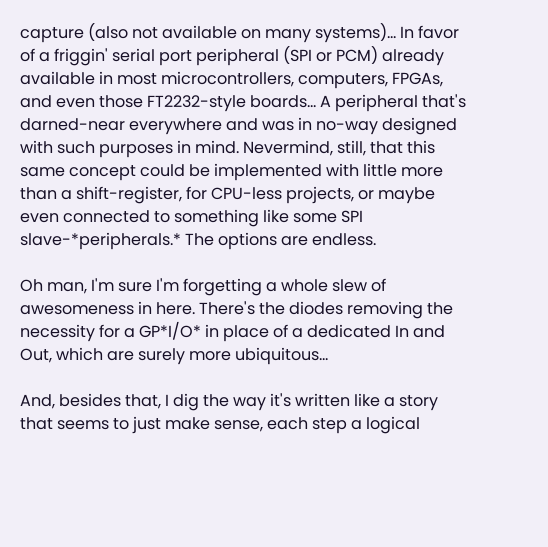capture (also not available on many systems)... In favor of a friggin' serial port peripheral (SPI or PCM) already available in most microcontrollers, computers, FPGAs, and even those FT2232-style boards... A peripheral that's darned-near everywhere and was in no-way designed with such purposes in mind. Nevermind, still, that this same concept could be implemented with little more than a shift-register, for CPU-less projects, or maybe even connected to something like some SPI slave-*peripherals.* The options are endless.

Oh man, I'm sure I'm forgetting a whole slew of awesomeness in here. There's the diodes removing the necessity for a GP*I/O* in place of a dedicated In and Out, which are surely more ubiquitous...

And, besides that, I dig the way it's written like a story that seems to just make sense, each step a logical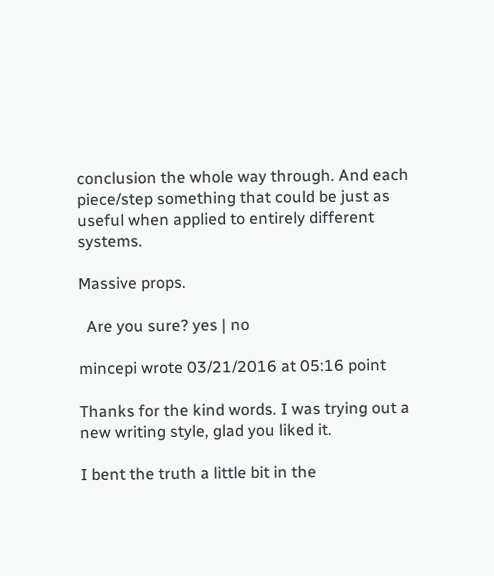conclusion the whole way through. And each piece/step something that could be just as useful when applied to entirely different systems.

Massive props.

  Are you sure? yes | no

mincepi wrote 03/21/2016 at 05:16 point

Thanks for the kind words. I was trying out a new writing style, glad you liked it.

I bent the truth a little bit in the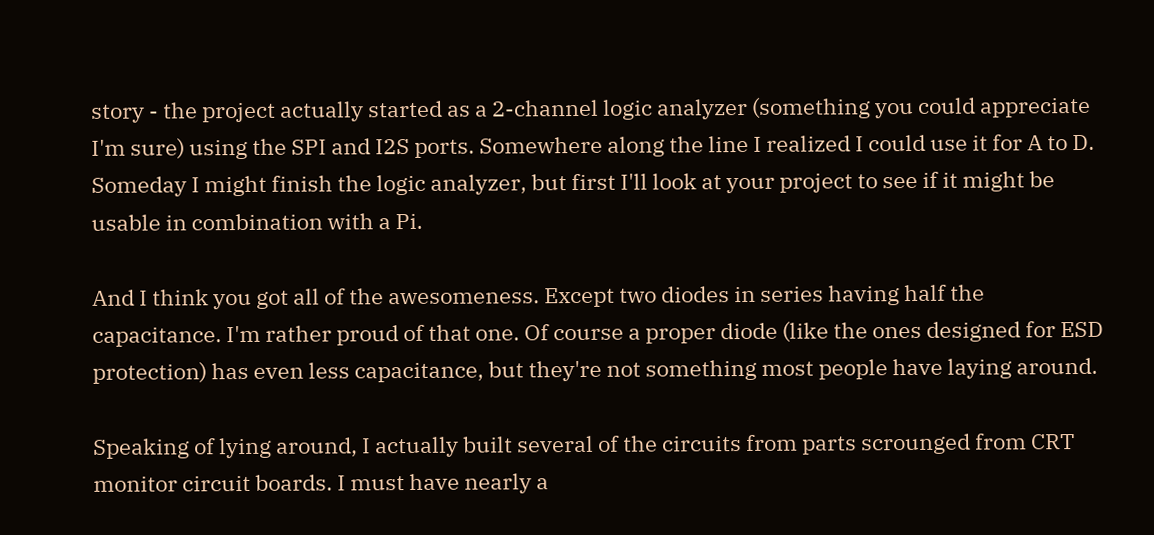story - the project actually started as a 2-channel logic analyzer (something you could appreciate I'm sure) using the SPI and I2S ports. Somewhere along the line I realized I could use it for A to D. Someday I might finish the logic analyzer, but first I'll look at your project to see if it might be usable in combination with a Pi.

And I think you got all of the awesomeness. Except two diodes in series having half the capacitance. I'm rather proud of that one. Of course a proper diode (like the ones designed for ESD protection) has even less capacitance, but they're not something most people have laying around.

Speaking of lying around, I actually built several of the circuits from parts scrounged from CRT monitor circuit boards. I must have nearly a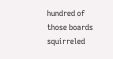hundred of those boards squirreled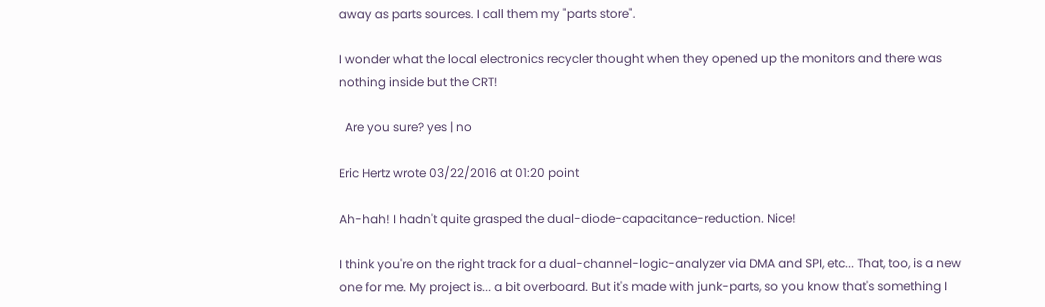away as parts sources. I call them my "parts store".

I wonder what the local electronics recycler thought when they opened up the monitors and there was nothing inside but the CRT!

  Are you sure? yes | no

Eric Hertz wrote 03/22/2016 at 01:20 point

Ah-hah! I hadn't quite grasped the dual-diode-capacitance-reduction. Nice!

I think you're on the right track for a dual-channel-logic-analyzer via DMA and SPI, etc... That, too, is a new one for me. My project is... a bit overboard. But it's made with junk-parts, so you know that's something I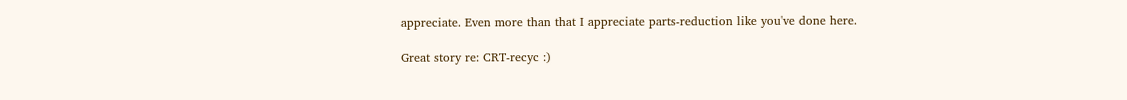appreciate. Even more than that I appreciate parts-reduction like you've done here.

Great story re: CRT-recyc :)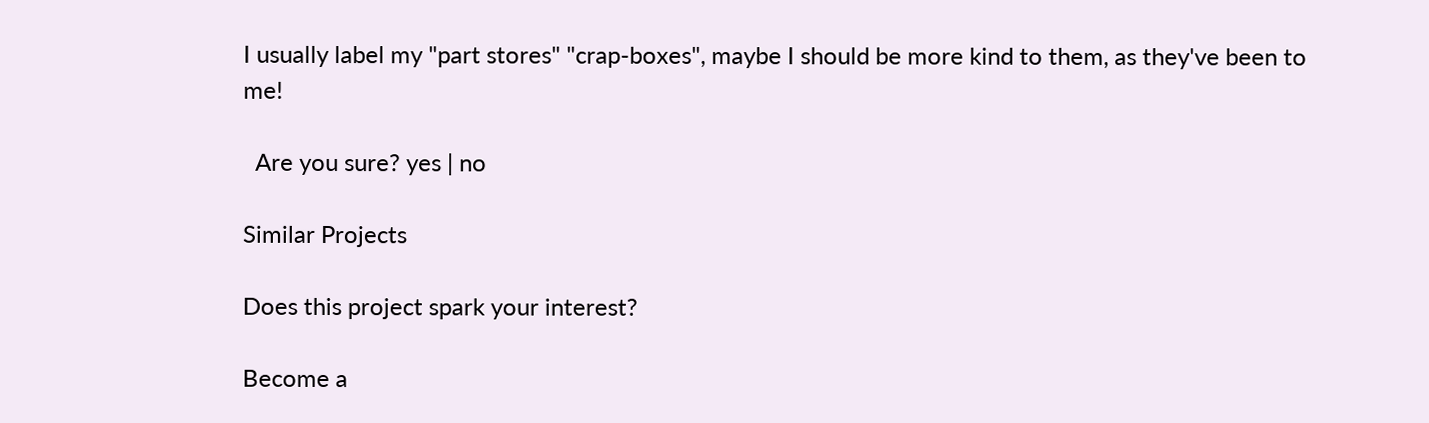I usually label my "part stores" "crap-boxes", maybe I should be more kind to them, as they've been to me!

  Are you sure? yes | no

Similar Projects

Does this project spark your interest?

Become a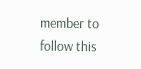member to follow this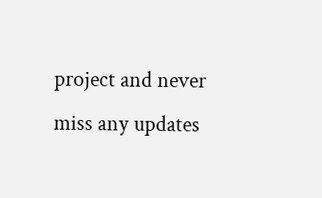project and never miss any updates